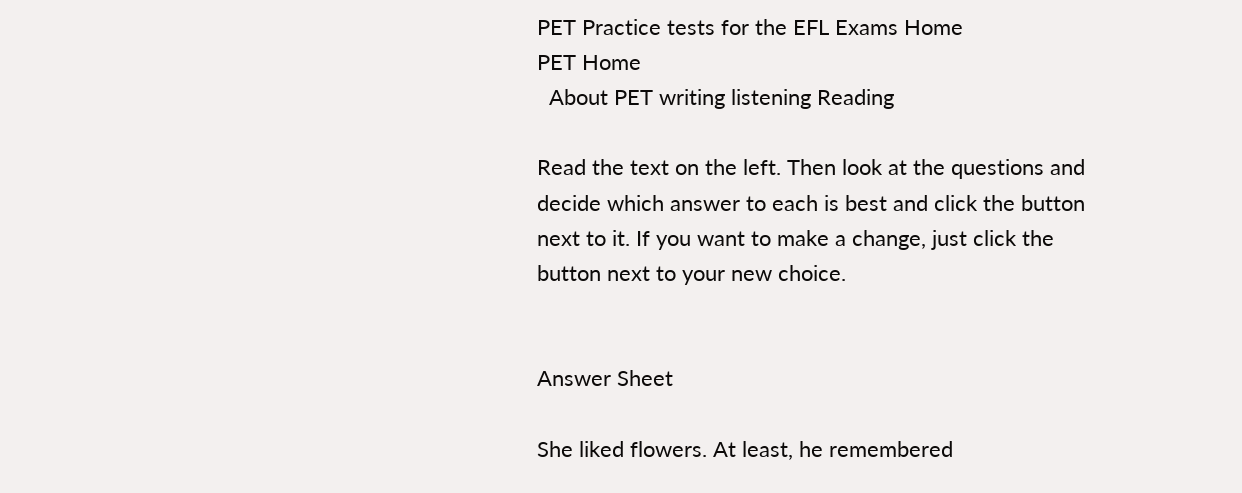PET Practice tests for the EFL Exams Home
PET Home
  About PET writing listening Reading

Read the text on the left. Then look at the questions and decide which answer to each is best and click the button next to it. If you want to make a change, just click the button next to your new choice.


Answer Sheet

She liked flowers. At least, he remembered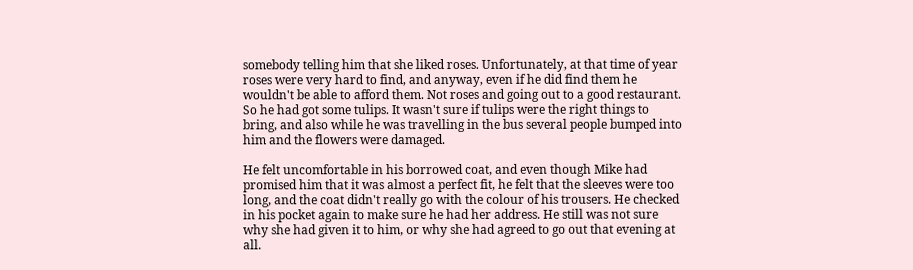somebody telling him that she liked roses. Unfortunately, at that time of year roses were very hard to find, and anyway, even if he did find them he wouldn't be able to afford them. Not roses and going out to a good restaurant. So he had got some tulips. It wasn't sure if tulips were the right things to bring, and also while he was travelling in the bus several people bumped into him and the flowers were damaged.

He felt uncomfortable in his borrowed coat, and even though Mike had promised him that it was almost a perfect fit, he felt that the sleeves were too long, and the coat didn't really go with the colour of his trousers. He checked in his pocket again to make sure he had her address. He still was not sure why she had given it to him, or why she had agreed to go out that evening at all.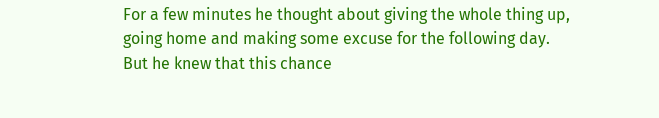For a few minutes he thought about giving the whole thing up, going home and making some excuse for the following day. But he knew that this chance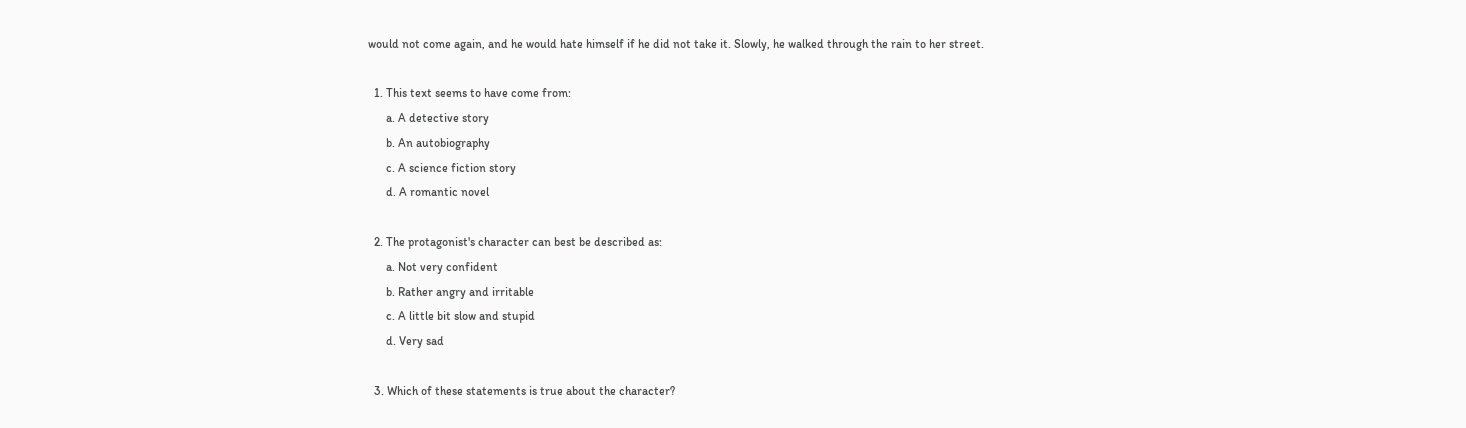would not come again, and he would hate himself if he did not take it. Slowly, he walked through the rain to her street.

  1. This text seems to have come from:
      a. A detective story
      b. An autobiography
      c. A science fiction story
      d. A romantic novel

  2. The protagonist's character can best be described as:
      a. Not very confident
      b. Rather angry and irritable
      c. A little bit slow and stupid
      d. Very sad

  3. Which of these statements is true about the character?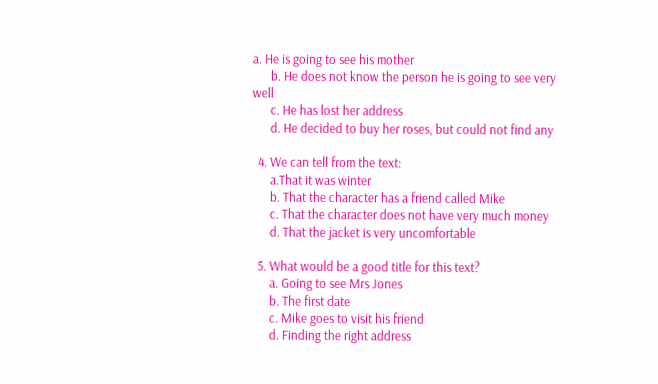a. He is going to see his mother
      b. He does not know the person he is going to see very well
      c. He has lost her address
      d. He decided to buy her roses, but could not find any

  4. We can tell from the text:
      a.That it was winter
      b. That the character has a friend called Mike
      c. That the character does not have very much money
      d. That the jacket is very uncomfortable

  5. What would be a good title for this text?
      a. Going to see Mrs Jones
      b. The first date
      c. Mike goes to visit his friend
      d. Finding the right address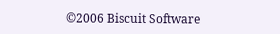©2006 Biscuit Software